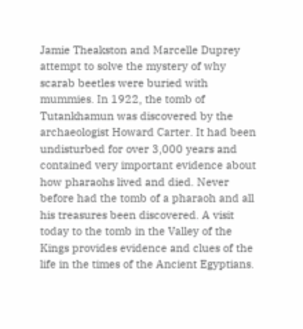Jamie Theakston and Marcelle Duprey attempt to solve the mystery of why scarab beetles were buried with mummies. In 1922, the tomb of Tutankhamun was discovered by the archaeologist Howard Carter. It had been undisturbed for over 3,000 years and contained very important evidence about how pharaohs lived and died. Never before had the tomb of a pharaoh and all his treasures been discovered. A visit today to the tomb in the Valley of the Kings provides evidence and clues of the life in the times of the Ancient Egyptians.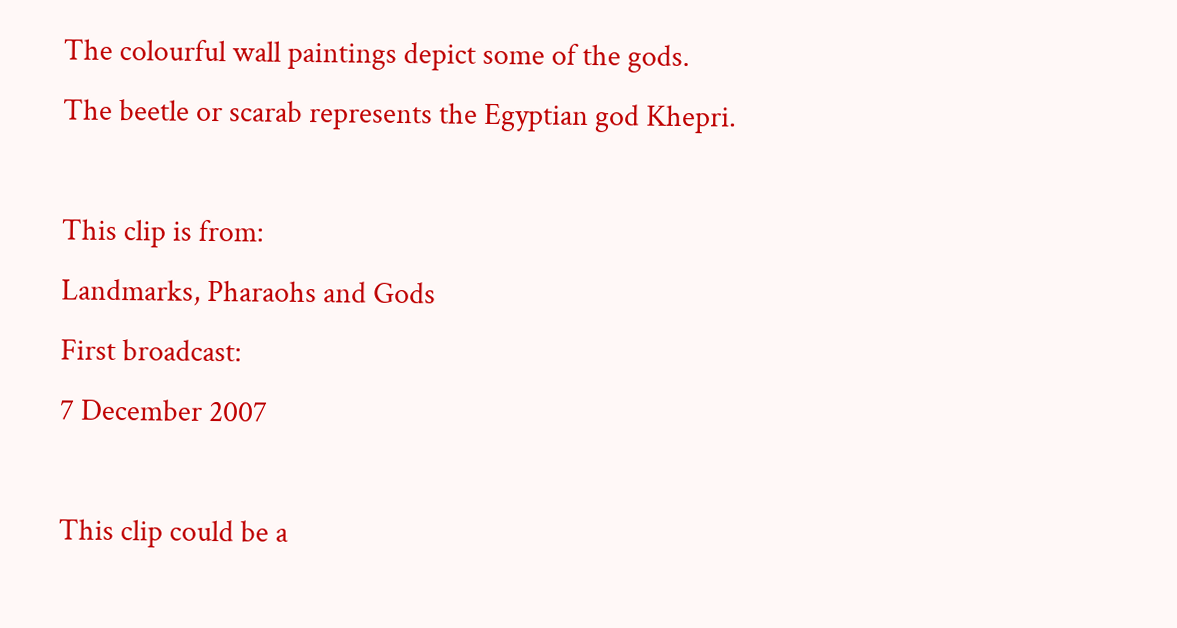The colourful wall paintings depict some of the gods. The beetle or scarab represents the Egyptian god Khepri.

This clip is from:
Landmarks, Pharaohs and Gods
First broadcast:
7 December 2007

This clip could be a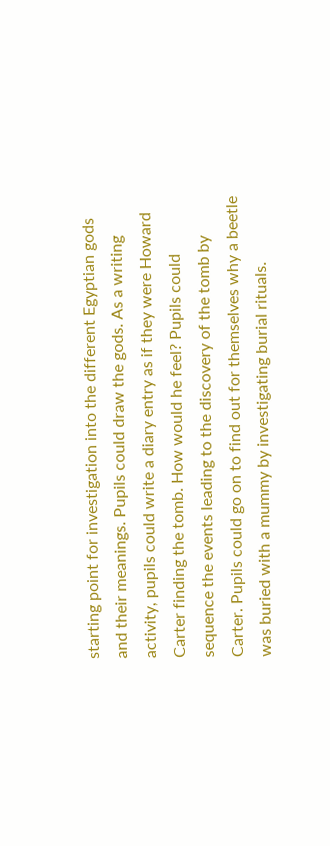starting point for investigation into the different Egyptian gods and their meanings. Pupils could draw the gods. As a writing activity, pupils could write a diary entry as if they were Howard Carter finding the tomb. How would he feel? Pupils could sequence the events leading to the discovery of the tomb by Carter. Pupils could go on to find out for themselves why a beetle was buried with a mummy by investigating burial rituals.